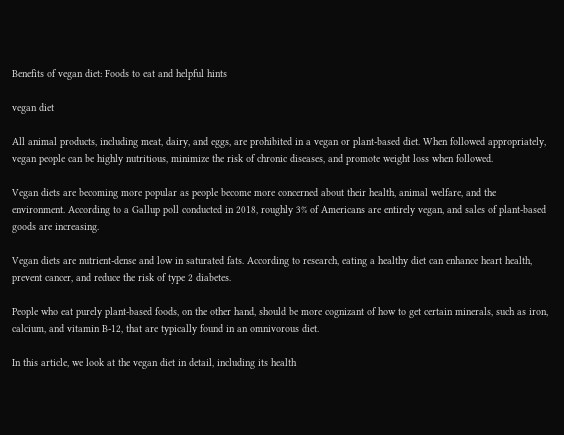Benefits of vegan diet: Foods to eat and helpful hints

vegan diet

All animal products, including meat, dairy, and eggs, are prohibited in a vegan or plant-based diet. When followed appropriately, vegan people can be highly nutritious, minimize the risk of chronic diseases, and promote weight loss when followed.

Vegan diets are becoming more popular as people become more concerned about their health, animal welfare, and the environment. According to a Gallup poll conducted in 2018, roughly 3% of Americans are entirely vegan, and sales of plant-based goods are increasing.

Vegan diets are nutrient-dense and low in saturated fats. According to research, eating a healthy diet can enhance heart health, prevent cancer, and reduce the risk of type 2 diabetes.

People who eat purely plant-based foods, on the other hand, should be more cognizant of how to get certain minerals, such as iron, calcium, and vitamin B-12, that are typically found in an omnivorous diet.

In this article, we look at the vegan diet in detail, including its health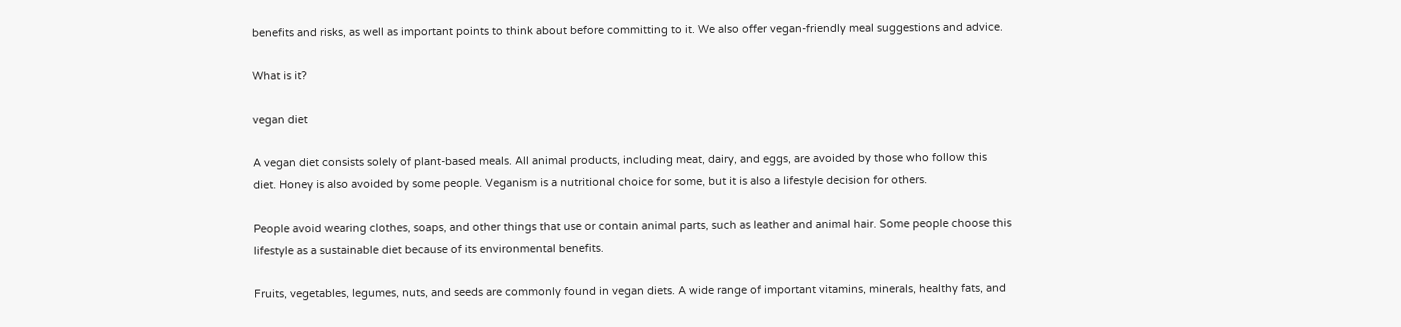benefits and risks, as well as important points to think about before committing to it. We also offer vegan-friendly meal suggestions and advice.

What is it?

vegan diet

A vegan diet consists solely of plant-based meals. All animal products, including meat, dairy, and eggs, are avoided by those who follow this diet. Honey is also avoided by some people. Veganism is a nutritional choice for some, but it is also a lifestyle decision for others.

People avoid wearing clothes, soaps, and other things that use or contain animal parts, such as leather and animal hair. Some people choose this lifestyle as a sustainable diet because of its environmental benefits.

Fruits, vegetables, legumes, nuts, and seeds are commonly found in vegan diets. A wide range of important vitamins, minerals, healthy fats, and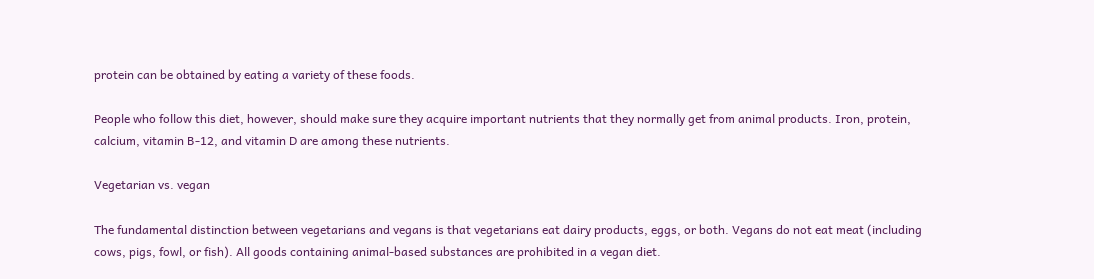protein can be obtained by eating a variety of these foods.

People who follow this diet, however, should make sure they acquire important nutrients that they normally get from animal products. Iron, protein, calcium, vitamin B-12, and vitamin D are among these nutrients.

Vegetarian vs. vegan

The fundamental distinction between vegetarians and vegans is that vegetarians eat dairy products, eggs, or both. Vegans do not eat meat (including cows, pigs, fowl, or fish). All goods containing animal-based substances are prohibited in a vegan diet.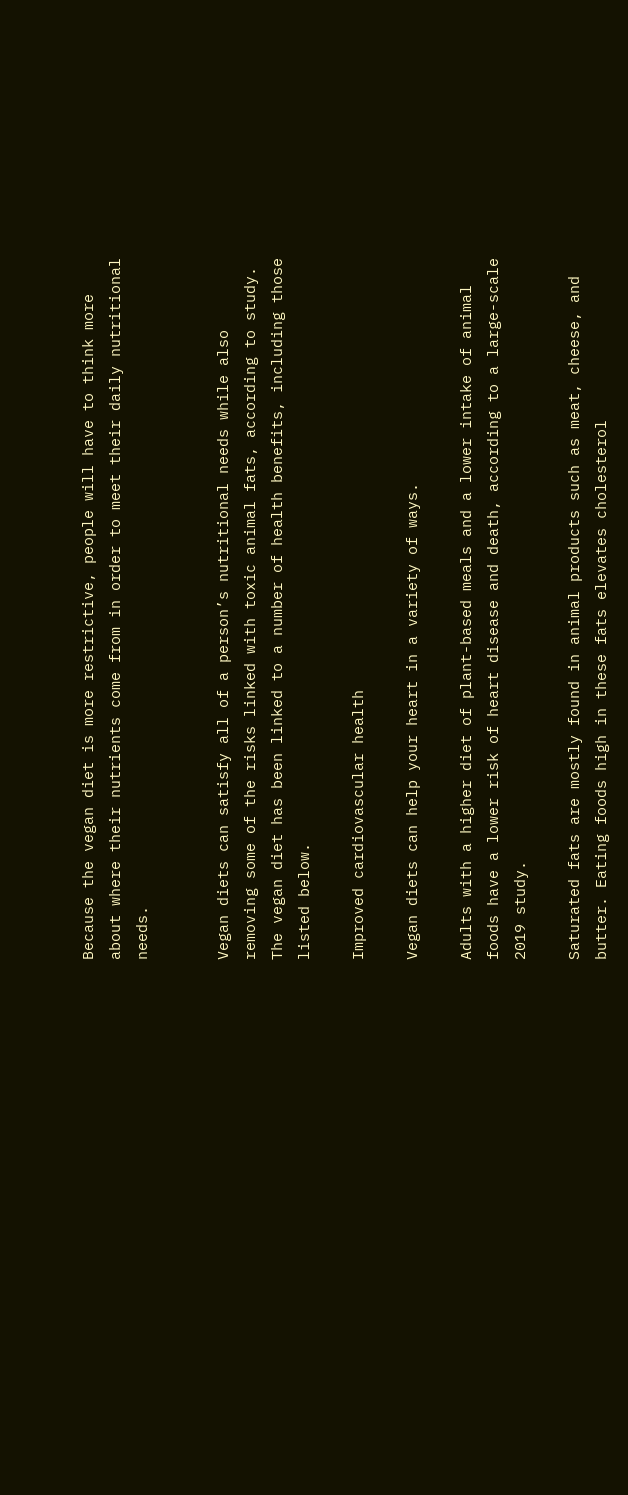Because the vegan diet is more restrictive, people will have to think more about where their nutrients come from in order to meet their daily nutritional needs.


Vegan diets can satisfy all of a person’s nutritional needs while also removing some of the risks linked with toxic animal fats, according to study. The vegan diet has been linked to a number of health benefits, including those listed below.

Improved cardiovascular health

Vegan diets can help your heart in a variety of ways.

Adults with a higher diet of plant-based meals and a lower intake of animal foods have a lower risk of heart disease and death, according to a large-scale 2019 study.

Saturated fats are mostly found in animal products such as meat, cheese, and butter. Eating foods high in these fats elevates cholesterol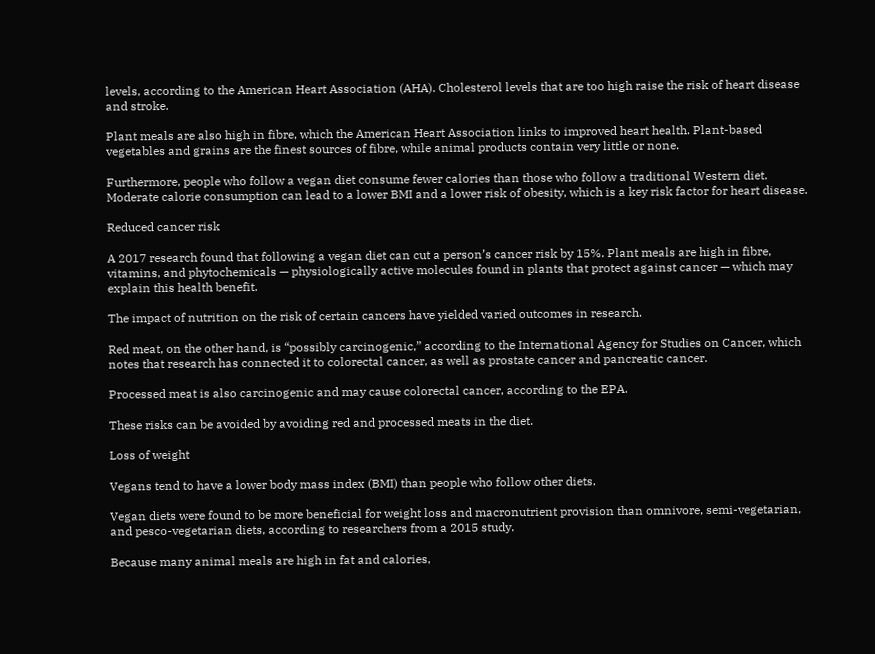levels, according to the American Heart Association (AHA). Cholesterol levels that are too high raise the risk of heart disease and stroke.

Plant meals are also high in fibre, which the American Heart Association links to improved heart health. Plant-based vegetables and grains are the finest sources of fibre, while animal products contain very little or none.

Furthermore, people who follow a vegan diet consume fewer calories than those who follow a traditional Western diet. Moderate calorie consumption can lead to a lower BMI and a lower risk of obesity, which is a key risk factor for heart disease.

Reduced cancer risk

A 2017 research found that following a vegan diet can cut a person’s cancer risk by 15%. Plant meals are high in fibre, vitamins, and phytochemicals — physiologically active molecules found in plants that protect against cancer — which may explain this health benefit.

The impact of nutrition on the risk of certain cancers have yielded varied outcomes in research.

Red meat, on the other hand, is “possibly carcinogenic,” according to the International Agency for Studies on Cancer, which notes that research has connected it to colorectal cancer, as well as prostate cancer and pancreatic cancer.

Processed meat is also carcinogenic and may cause colorectal cancer, according to the EPA.

These risks can be avoided by avoiding red and processed meats in the diet.

Loss of weight

Vegans tend to have a lower body mass index (BMI) than people who follow other diets.

Vegan diets were found to be more beneficial for weight loss and macronutrient provision than omnivore, semi-vegetarian, and pesco-vegetarian diets, according to researchers from a 2015 study.

Because many animal meals are high in fat and calories,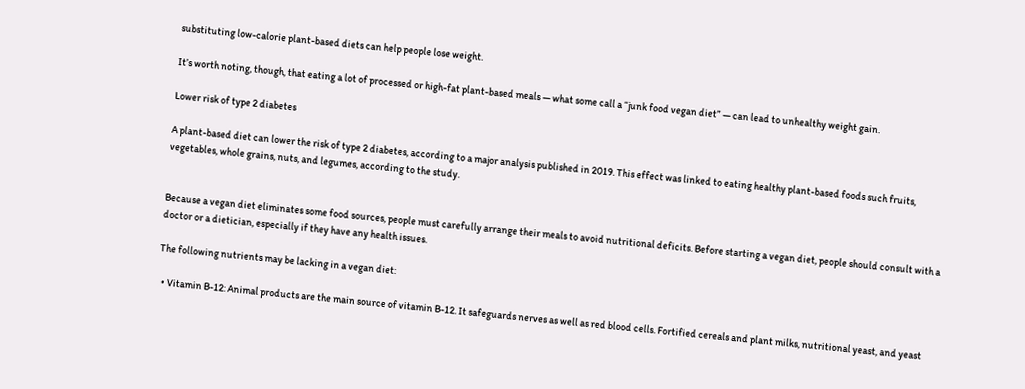substituting low-calorie plant-based diets can help people lose weight.

It’s worth noting, though, that eating a lot of processed or high-fat plant-based meals — what some call a “junk food vegan diet” — can lead to unhealthy weight gain.

Lower risk of type 2 diabetes

A plant-based diet can lower the risk of type 2 diabetes, according to a major analysis published in 2019. This effect was linked to eating healthy plant-based foods such fruits, vegetables, whole grains, nuts, and legumes, according to the study.


Because a vegan diet eliminates some food sources, people must carefully arrange their meals to avoid nutritional deficits. Before starting a vegan diet, people should consult with a doctor or a dietician, especially if they have any health issues.

The following nutrients may be lacking in a vegan diet:

  • Vitamin B-12: Animal products are the main source of vitamin B-12. It safeguards nerves as well as red blood cells. Fortified cereals and plant milks, nutritional yeast, and yeast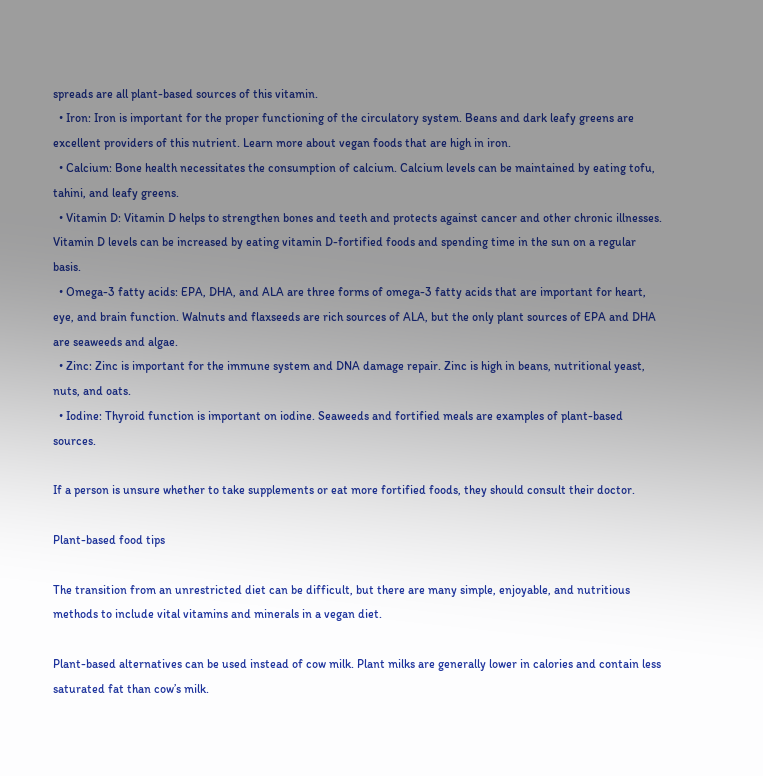spreads are all plant-based sources of this vitamin.
  • Iron: Iron is important for the proper functioning of the circulatory system. Beans and dark leafy greens are excellent providers of this nutrient. Learn more about vegan foods that are high in iron.
  • Calcium: Bone health necessitates the consumption of calcium. Calcium levels can be maintained by eating tofu, tahini, and leafy greens.
  • Vitamin D: Vitamin D helps to strengthen bones and teeth and protects against cancer and other chronic illnesses. Vitamin D levels can be increased by eating vitamin D-fortified foods and spending time in the sun on a regular basis.
  • Omega-3 fatty acids: EPA, DHA, and ALA are three forms of omega-3 fatty acids that are important for heart, eye, and brain function. Walnuts and flaxseeds are rich sources of ALA, but the only plant sources of EPA and DHA are seaweeds and algae.
  • Zinc: Zinc is important for the immune system and DNA damage repair. Zinc is high in beans, nutritional yeast, nuts, and oats.
  • Iodine: Thyroid function is important on iodine. Seaweeds and fortified meals are examples of plant-based sources.

If a person is unsure whether to take supplements or eat more fortified foods, they should consult their doctor.

Plant-based food tips

The transition from an unrestricted diet can be difficult, but there are many simple, enjoyable, and nutritious methods to include vital vitamins and minerals in a vegan diet.

Plant-based alternatives can be used instead of cow milk. Plant milks are generally lower in calories and contain less saturated fat than cow’s milk.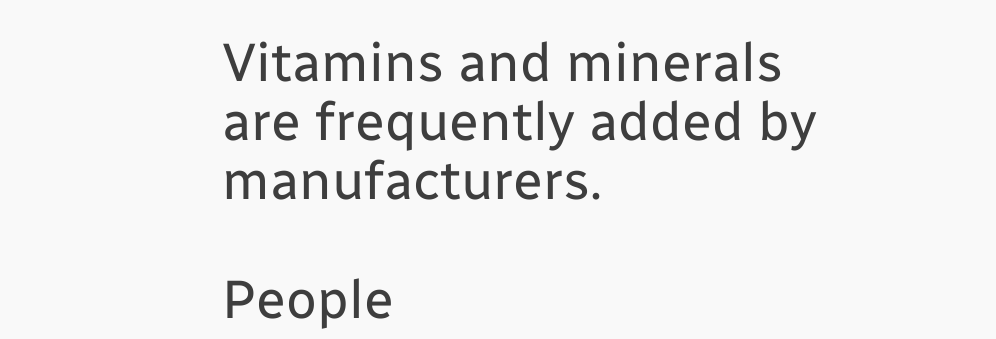Vitamins and minerals are frequently added by manufacturers.

People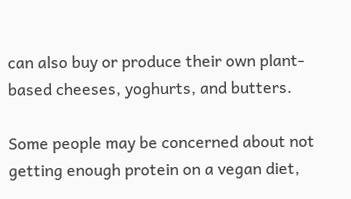can also buy or produce their own plant-based cheeses, yoghurts, and butters.

Some people may be concerned about not getting enough protein on a vegan diet,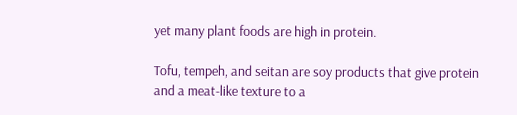yet many plant foods are high in protein.

Tofu, tempeh, and seitan are soy products that give protein and a meat-like texture to a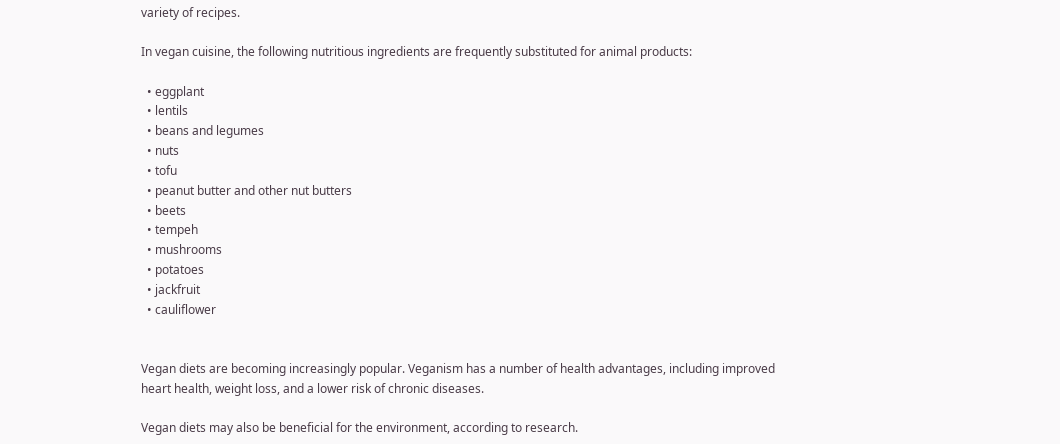variety of recipes.

In vegan cuisine, the following nutritious ingredients are frequently substituted for animal products:

  • eggplant
  • lentils
  • beans and legumes
  • nuts
  • tofu
  • peanut butter and other nut butters
  • beets
  • tempeh
  • mushrooms
  • potatoes
  • jackfruit
  • cauliflower


Vegan diets are becoming increasingly popular. Veganism has a number of health advantages, including improved heart health, weight loss, and a lower risk of chronic diseases.

Vegan diets may also be beneficial for the environment, according to research.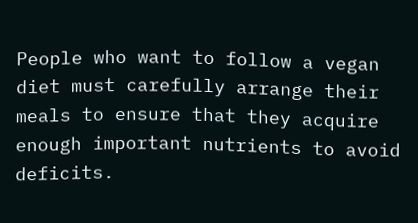People who want to follow a vegan diet must carefully arrange their meals to ensure that they acquire enough important nutrients to avoid deficits.